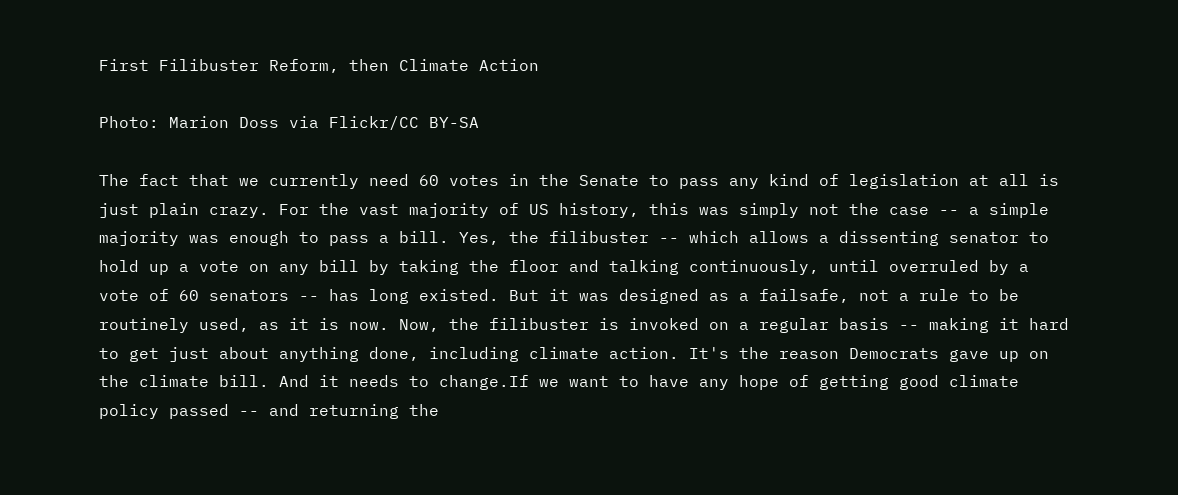First Filibuster Reform, then Climate Action

Photo: Marion Doss via Flickr/CC BY-SA

The fact that we currently need 60 votes in the Senate to pass any kind of legislation at all is just plain crazy. For the vast majority of US history, this was simply not the case -- a simple majority was enough to pass a bill. Yes, the filibuster -- which allows a dissenting senator to hold up a vote on any bill by taking the floor and talking continuously, until overruled by a vote of 60 senators -- has long existed. But it was designed as a failsafe, not a rule to be routinely used, as it is now. Now, the filibuster is invoked on a regular basis -- making it hard to get just about anything done, including climate action. It's the reason Democrats gave up on the climate bill. And it needs to change.If we want to have any hope of getting good climate policy passed -- and returning the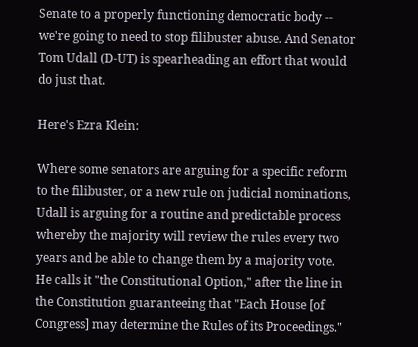Senate to a properly functioning democratic body -- we're going to need to stop filibuster abuse. And Senator Tom Udall (D-UT) is spearheading an effort that would do just that.

Here's Ezra Klein:

Where some senators are arguing for a specific reform to the filibuster, or a new rule on judicial nominations, Udall is arguing for a routine and predictable process whereby the majority will review the rules every two years and be able to change them by a majority vote. He calls it "the Constitutional Option," after the line in the Constitution guaranteeing that "Each House [of Congress] may determine the Rules of its Proceedings."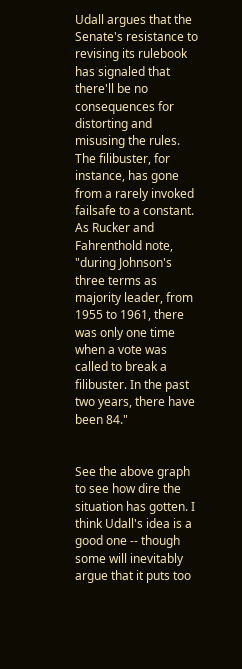Udall argues that the Senate's resistance to revising its rulebook has signaled that there'll be no consequences for distorting and misusing the rules. The filibuster, for instance, has gone from a rarely invoked failsafe to a constant. As Rucker and Fahrenthold note, "during Johnson's three terms as majority leader, from 1955 to 1961, there was only one time when a vote was called to break a filibuster. In the past two years, there have been 84."


See the above graph to see how dire the situation has gotten. I think Udall's idea is a good one -- though some will inevitably argue that it puts too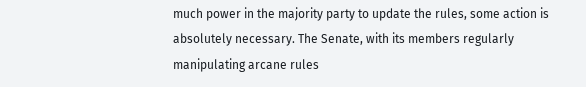much power in the majority party to update the rules, some action is absolutely necessary. The Senate, with its members regularly manipulating arcane rules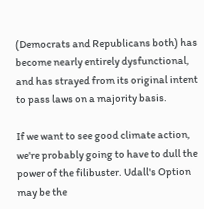(Democrats and Republicans both) has become nearly entirely dysfunctional, and has strayed from its original intent to pass laws on a majority basis.

If we want to see good climate action, we're probably going to have to dull the power of the filibuster. Udall's Option may be the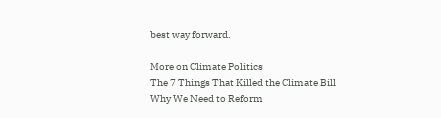best way forward.

More on Climate Politics
The 7 Things That Killed the Climate Bill
Why We Need to Reform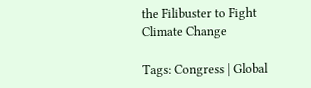the Filibuster to Fight Climate Change

Tags: Congress | Global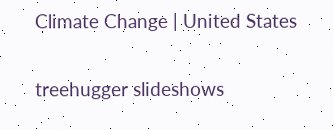Climate Change | United States


treehugger slideshows